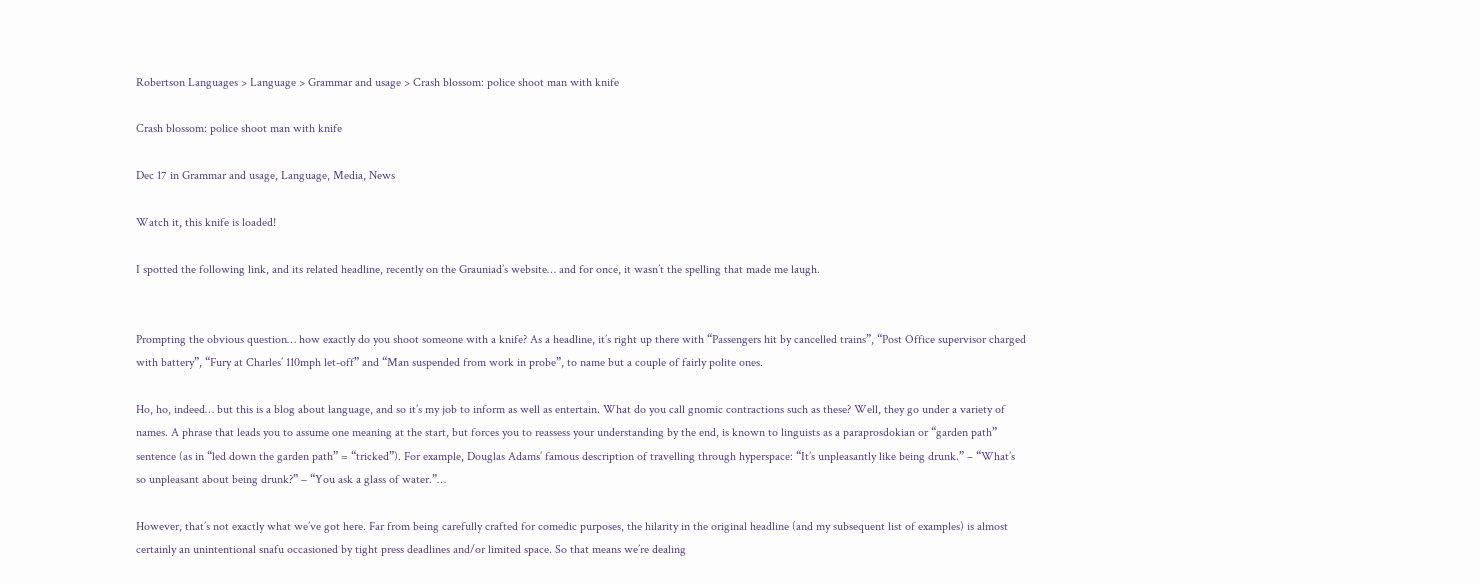Robertson Languages > Language > Grammar and usage > Crash blossom: police shoot man with knife

Crash blossom: police shoot man with knife

Dec 17 in Grammar and usage, Language, Media, News

Watch it, this knife is loaded!

I spotted the following link, and its related headline, recently on the Grauniad’s website… and for once, it wasn’t the spelling that made me laugh.


Prompting the obvious question… how exactly do you shoot someone with a knife? As a headline, it’s right up there with “Passengers hit by cancelled trains”, “Post Office supervisor charged with battery”, “Fury at Charles’ 110mph let-off” and “Man suspended from work in probe”, to name but a couple of fairly polite ones.

Ho, ho, indeed… but this is a blog about language, and so it’s my job to inform as well as entertain. What do you call gnomic contractions such as these? Well, they go under a variety of names. A phrase that leads you to assume one meaning at the start, but forces you to reassess your understanding by the end, is known to linguists as a paraprosdokian or “garden path” sentence (as in “led down the garden path” = “tricked”). For example, Douglas Adams’ famous description of travelling through hyperspace: “It’s unpleasantly like being drunk.” – “What’s so unpleasant about being drunk?” – “You ask a glass of water.”…

However, that’s not exactly what we’ve got here. Far from being carefully crafted for comedic purposes, the hilarity in the original headline (and my subsequent list of examples) is almost certainly an unintentional snafu occasioned by tight press deadlines and/or limited space. So that means we’re dealing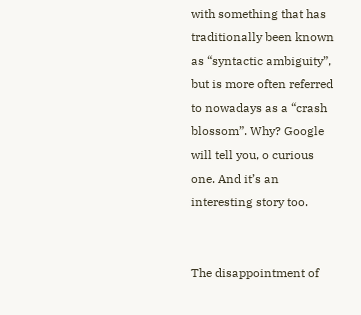with something that has traditionally been known as “syntactic ambiguity”, but is more often referred to nowadays as a “crash blossom”. Why? Google will tell you, o curious one. And it’s an interesting story too.


The disappointment of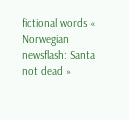fictional words «
Norwegian newsflash: Santa not dead »